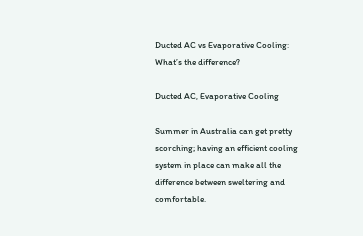Ducted AC vs Evaporative Cooling: What’s the difference?

Ducted AC, Evaporative Cooling

Summer in Australia can get pretty scorching; having an efficient cooling system in place can make all the difference between sweltering and comfortable.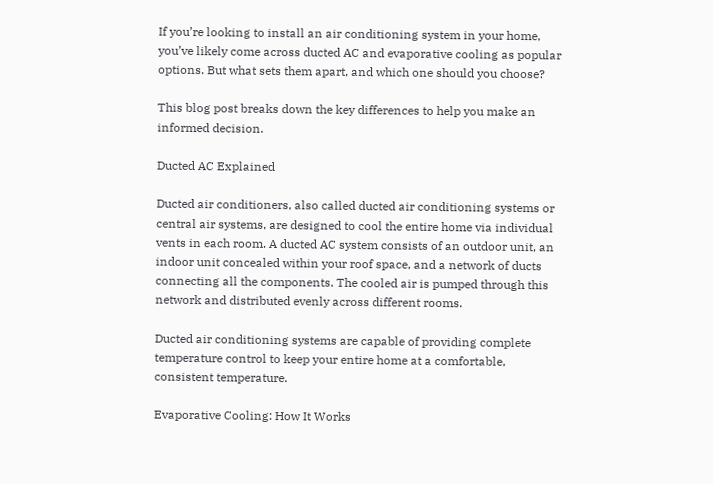If you’re looking to install an air conditioning system in your home, you’ve likely come across ducted AC and evaporative cooling as popular options. But what sets them apart, and which one should you choose?

This blog post breaks down the key differences to help you make an informed decision.

Ducted AC Explained

Ducted air conditioners, also called ducted air conditioning systems or central air systems, are designed to cool the entire home via individual vents in each room. A ducted AC system consists of an outdoor unit, an indoor unit concealed within your roof space, and a network of ducts connecting all the components. The cooled air is pumped through this network and distributed evenly across different rooms.

Ducted air conditioning systems are capable of providing complete temperature control to keep your entire home at a comfortable, consistent temperature.

Evaporative Cooling: How It Works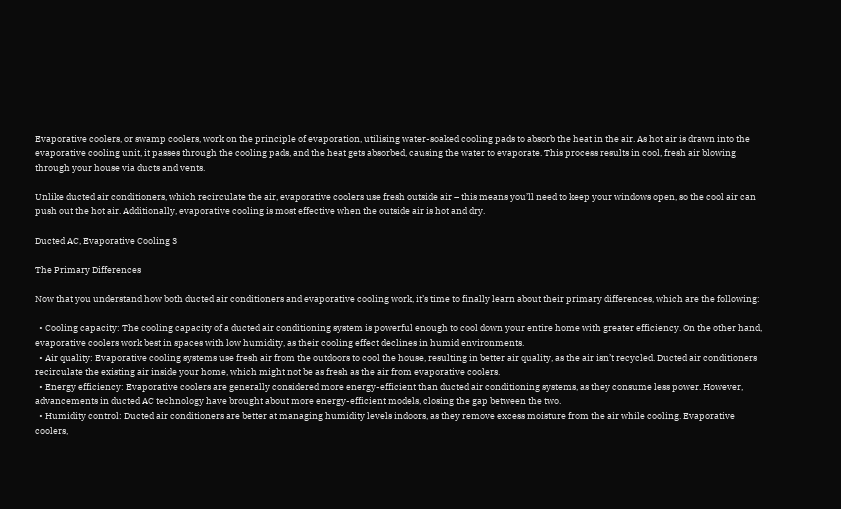Evaporative coolers, or swamp coolers, work on the principle of evaporation, utilising water-soaked cooling pads to absorb the heat in the air. As hot air is drawn into the evaporative cooling unit, it passes through the cooling pads, and the heat gets absorbed, causing the water to evaporate. This process results in cool, fresh air blowing through your house via ducts and vents.

Unlike ducted air conditioners, which recirculate the air, evaporative coolers use fresh outside air – this means you’ll need to keep your windows open, so the cool air can push out the hot air. Additionally, evaporative cooling is most effective when the outside air is hot and dry.

Ducted AC, Evaporative Cooling 3

The Primary Differences

Now that you understand how both ducted air conditioners and evaporative cooling work, it’s time to finally learn about their primary differences, which are the following:

  • Cooling capacity: The cooling capacity of a ducted air conditioning system is powerful enough to cool down your entire home with greater efficiency. On the other hand, evaporative coolers work best in spaces with low humidity, as their cooling effect declines in humid environments.
  • Air quality: Evaporative cooling systems use fresh air from the outdoors to cool the house, resulting in better air quality, as the air isn’t recycled. Ducted air conditioners recirculate the existing air inside your home, which might not be as fresh as the air from evaporative coolers.
  • Energy efficiency: Evaporative coolers are generally considered more energy-efficient than ducted air conditioning systems, as they consume less power. However, advancements in ducted AC technology have brought about more energy-efficient models, closing the gap between the two.
  • Humidity control: Ducted air conditioners are better at managing humidity levels indoors, as they remove excess moisture from the air while cooling. Evaporative coolers,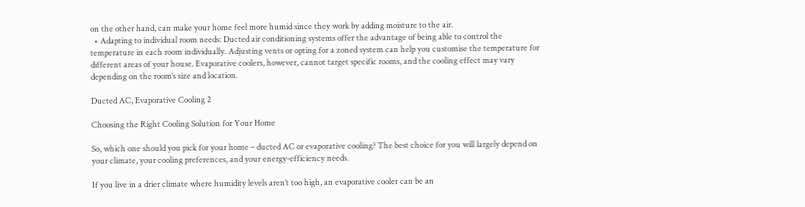on the other hand, can make your home feel more humid since they work by adding moisture to the air.
  • Adapting to individual room needs: Ducted air conditioning systems offer the advantage of being able to control the temperature in each room individually. Adjusting vents or opting for a zoned system can help you customise the temperature for different areas of your house. Evaporative coolers, however, cannot target specific rooms, and the cooling effect may vary depending on the room’s size and location.

Ducted AC, Evaporative Cooling 2

Choosing the Right Cooling Solution for Your Home

So, which one should you pick for your home – ducted AC or evaporative cooling? The best choice for you will largely depend on your climate, your cooling preferences, and your energy-efficiency needs.

If you live in a drier climate where humidity levels aren’t too high, an evaporative cooler can be an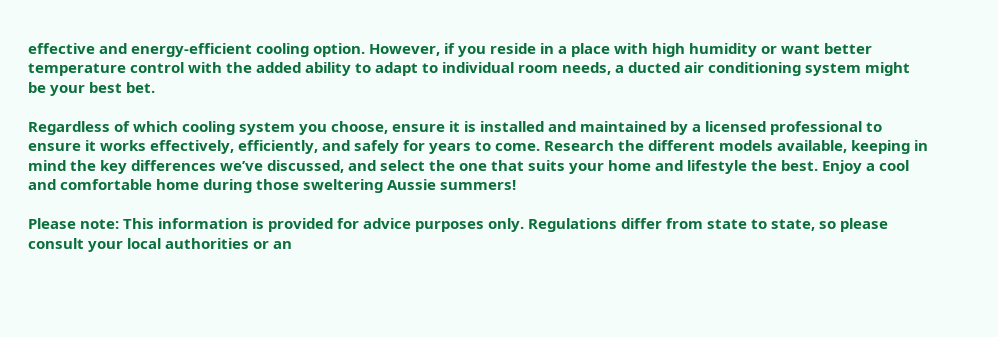effective and energy-efficient cooling option. However, if you reside in a place with high humidity or want better temperature control with the added ability to adapt to individual room needs, a ducted air conditioning system might be your best bet.

Regardless of which cooling system you choose, ensure it is installed and maintained by a licensed professional to ensure it works effectively, efficiently, and safely for years to come. Research the different models available, keeping in mind the key differences we’ve discussed, and select the one that suits your home and lifestyle the best. Enjoy a cool and comfortable home during those sweltering Aussie summers!

Please note: This information is provided for advice purposes only. Regulations differ from state to state, so please consult your local authorities or an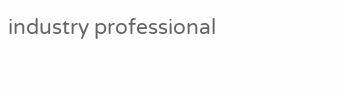industry professional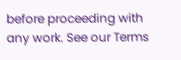before proceeding with any work. See our Terms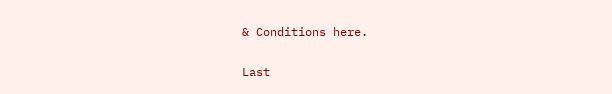& Conditions here.

Last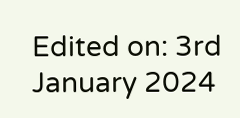Edited on: 3rd January 2024